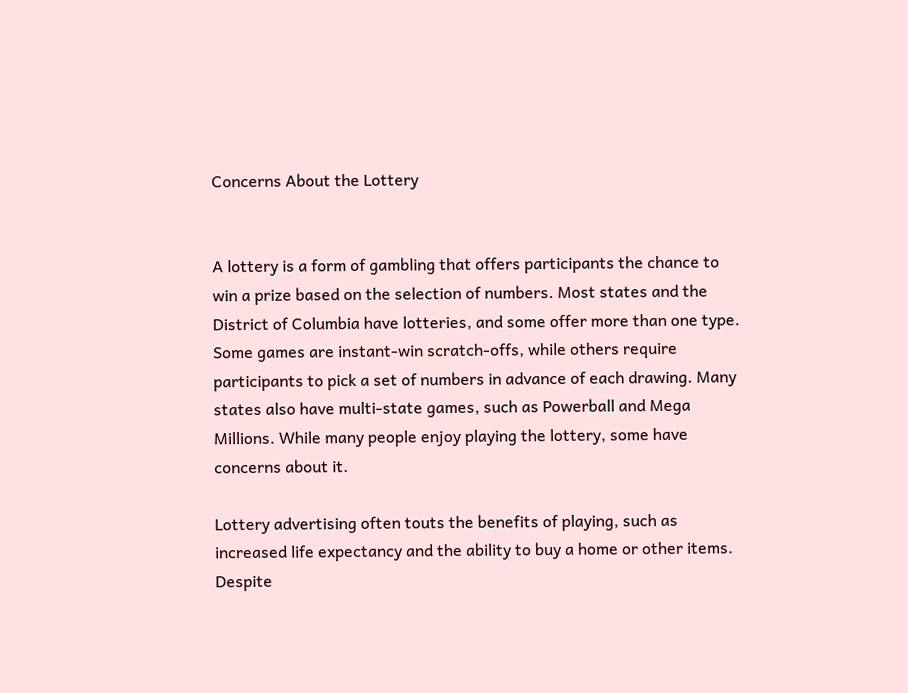Concerns About the Lottery


A lottery is a form of gambling that offers participants the chance to win a prize based on the selection of numbers. Most states and the District of Columbia have lotteries, and some offer more than one type. Some games are instant-win scratch-offs, while others require participants to pick a set of numbers in advance of each drawing. Many states also have multi-state games, such as Powerball and Mega Millions. While many people enjoy playing the lottery, some have concerns about it.

Lottery advertising often touts the benefits of playing, such as increased life expectancy and the ability to buy a home or other items. Despite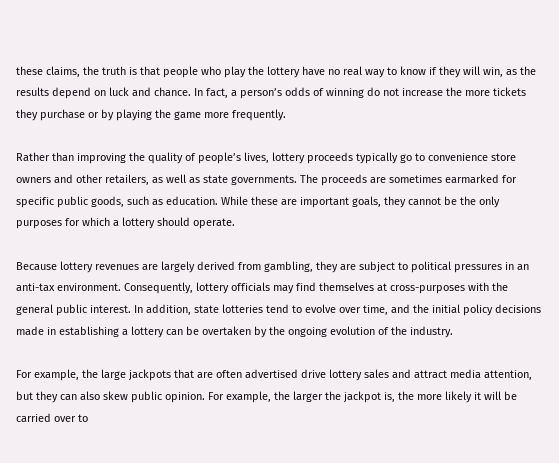these claims, the truth is that people who play the lottery have no real way to know if they will win, as the results depend on luck and chance. In fact, a person’s odds of winning do not increase the more tickets they purchase or by playing the game more frequently.

Rather than improving the quality of people’s lives, lottery proceeds typically go to convenience store owners and other retailers, as well as state governments. The proceeds are sometimes earmarked for specific public goods, such as education. While these are important goals, they cannot be the only purposes for which a lottery should operate.

Because lottery revenues are largely derived from gambling, they are subject to political pressures in an anti-tax environment. Consequently, lottery officials may find themselves at cross-purposes with the general public interest. In addition, state lotteries tend to evolve over time, and the initial policy decisions made in establishing a lottery can be overtaken by the ongoing evolution of the industry.

For example, the large jackpots that are often advertised drive lottery sales and attract media attention, but they can also skew public opinion. For example, the larger the jackpot is, the more likely it will be carried over to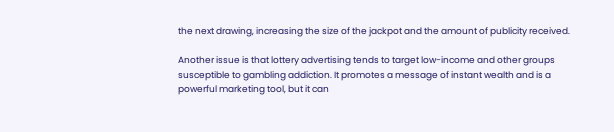the next drawing, increasing the size of the jackpot and the amount of publicity received.

Another issue is that lottery advertising tends to target low-income and other groups susceptible to gambling addiction. It promotes a message of instant wealth and is a powerful marketing tool, but it can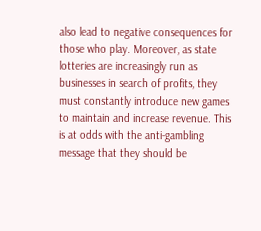also lead to negative consequences for those who play. Moreover, as state lotteries are increasingly run as businesses in search of profits, they must constantly introduce new games to maintain and increase revenue. This is at odds with the anti-gambling message that they should be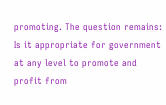promoting. The question remains: Is it appropriate for government at any level to promote and profit from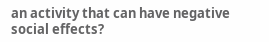an activity that can have negative social effects?